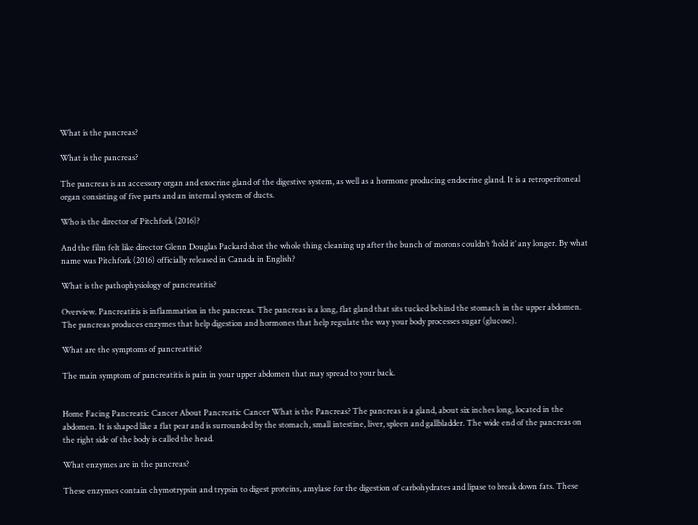What is the pancreas?

What is the pancreas?

The pancreas is an accessory organ and exocrine gland of the digestive system, as well as a hormone producing endocrine gland. It is a retroperitoneal organ consisting of five parts and an internal system of ducts.

Who is the director of Pitchfork (2016)?

And the film felt like director Glenn Douglas Packard shot the whole thing cleaning up after the bunch of morons couldn’t ‘hold it’ any longer. By what name was Pitchfork (2016) officially released in Canada in English?

What is the pathophysiology of pancreatitis?

Overview. Pancreatitis is inflammation in the pancreas. The pancreas is a long, flat gland that sits tucked behind the stomach in the upper abdomen. The pancreas produces enzymes that help digestion and hormones that help regulate the way your body processes sugar (glucose).

What are the symptoms of pancreatitis?

The main symptom of pancreatitis is pain in your upper abdomen that may spread to your back.


Home Facing Pancreatic Cancer About Pancreatic Cancer What is the Pancreas? The pancreas is a gland, about six inches long, located in the abdomen. It is shaped like a flat pear and is surrounded by the stomach, small intestine, liver, spleen and gallbladder. The wide end of the pancreas on the right side of the body is called the head.

What enzymes are in the pancreas?

These enzymes contain chymotrypsin and trypsin to digest proteins, amylase for the digestion of carbohydrates and lipase to break down fats. These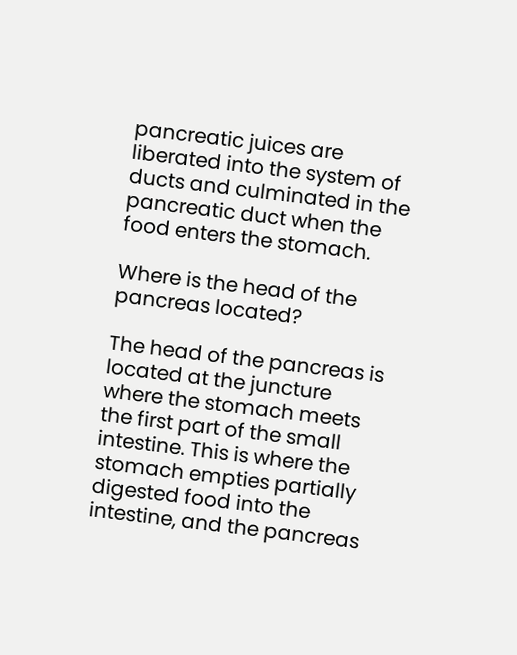pancreatic juices are liberated into the system of ducts and culminated in the pancreatic duct when the food enters the stomach.

Where is the head of the pancreas located?

The head of the pancreas is located at the juncture where the stomach meets the first part of the small intestine. This is where the stomach empties partially digested food into the intestine, and the pancreas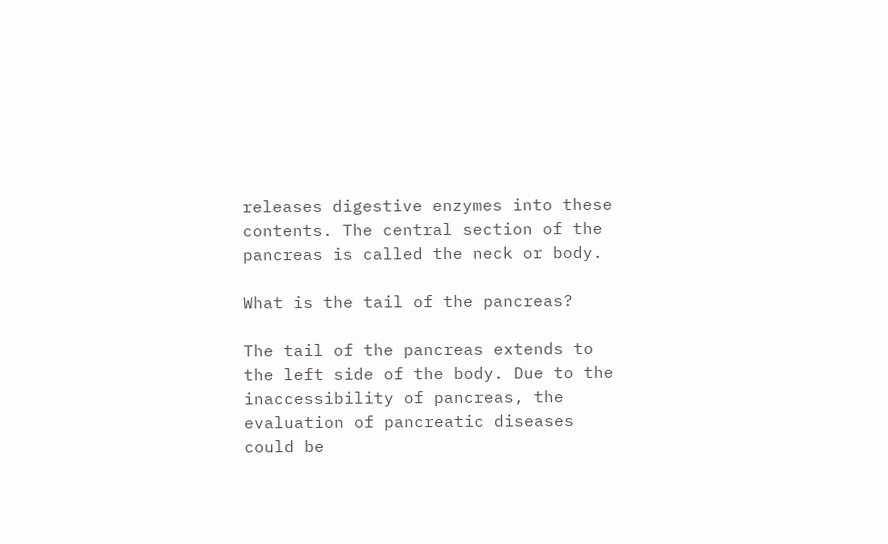releases digestive enzymes into these contents. The central section of the pancreas is called the neck or body.

What is the tail of the pancreas?

The tail of the pancreas extends to the left side of the body. Due to the inaccessibility of pancreas, the evaluation of pancreatic diseases could be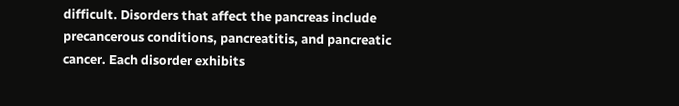difficult. Disorders that affect the pancreas include precancerous conditions, pancreatitis, and pancreatic cancer. Each disorder exhibits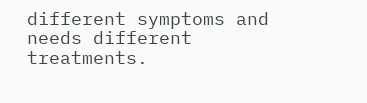different symptoms and needs different treatments.